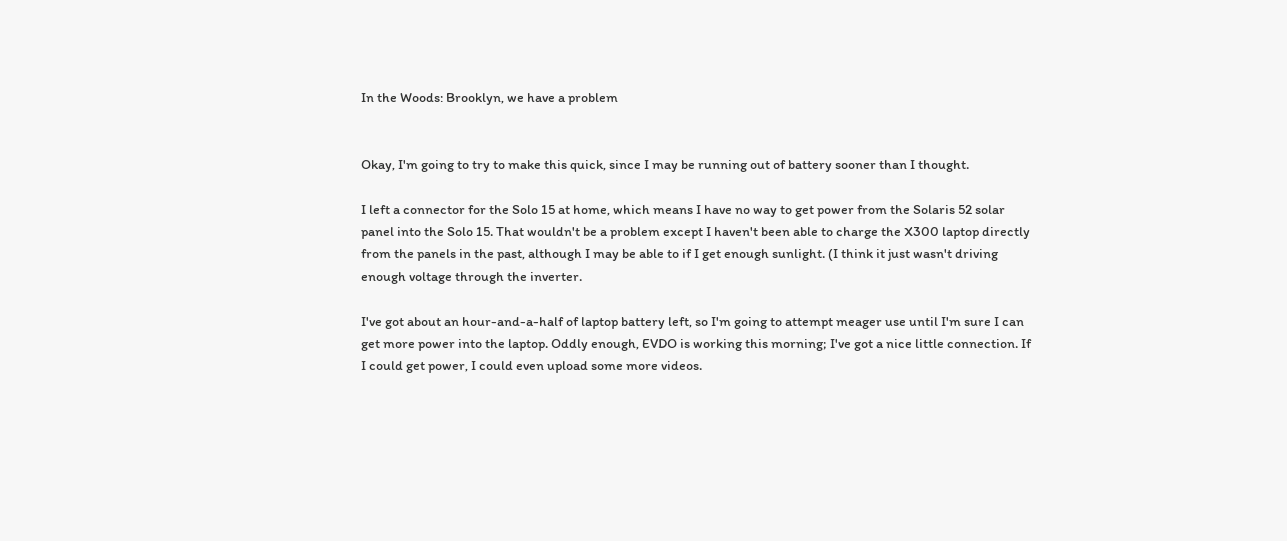In the Woods: Brooklyn, we have a problem


Okay, I'm going to try to make this quick, since I may be running out of battery sooner than I thought.

I left a connector for the Solo 15 at home, which means I have no way to get power from the Solaris 52 solar panel into the Solo 15. That wouldn't be a problem except I haven't been able to charge the X300 laptop directly from the panels in the past, although I may be able to if I get enough sunlight. (I think it just wasn't driving enough voltage through the inverter.

I've got about an hour-and-a-half of laptop battery left, so I'm going to attempt meager use until I'm sure I can get more power into the laptop. Oddly enough, EVDO is working this morning; I've got a nice little connection. If I could get power, I could even upload some more videos.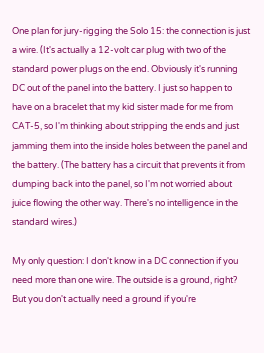One plan for jury-rigging the Solo 15: the connection is just a wire. (It's actually a 12-volt car plug with two of the standard power plugs on the end. Obviously it's running DC out of the panel into the battery. I just so happen to have on a bracelet that my kid sister made for me from CAT-5, so I'm thinking about stripping the ends and just jamming them into the inside holes between the panel and the battery. (The battery has a circuit that prevents it from dumping back into the panel, so I'm not worried about juice flowing the other way. There's no intelligence in the standard wires.)

My only question: I don't know in a DC connection if you need more than one wire. The outside is a ground, right? But you don't actually need a ground if you're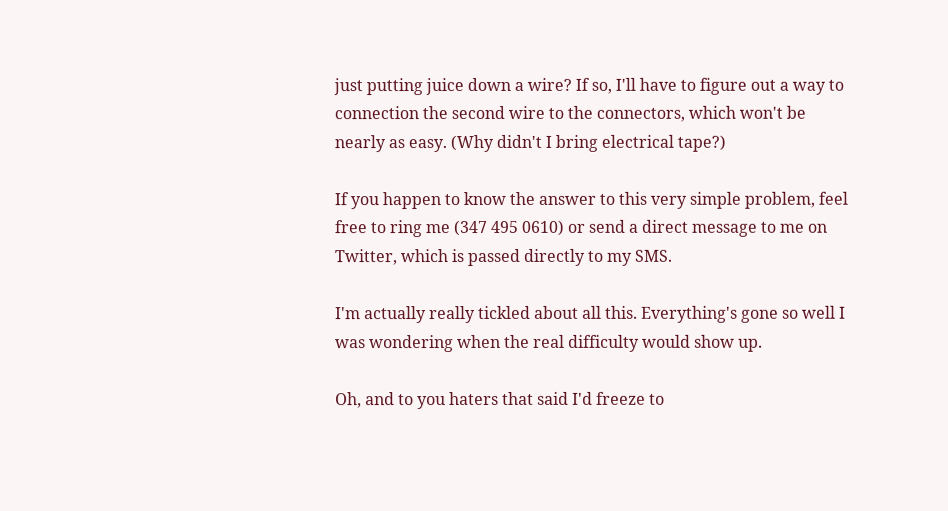just putting juice down a wire? If so, I'll have to figure out a way to connection the second wire to the connectors, which won't be nearly as easy. (Why didn't I bring electrical tape?)

If you happen to know the answer to this very simple problem, feel free to ring me (347 495 0610) or send a direct message to me on Twitter, which is passed directly to my SMS.

I'm actually really tickled about all this. Everything's gone so well I was wondering when the real difficulty would show up.

Oh, and to you haters that said I'd freeze to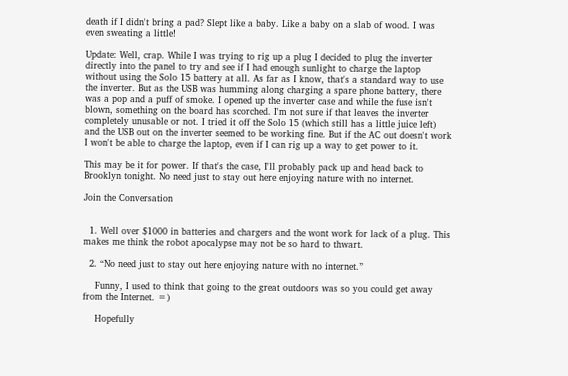death if I didn't bring a pad? Slept like a baby. Like a baby on a slab of wood. I was even sweating a little!

Update: Well, crap. While I was trying to rig up a plug I decided to plug the inverter directly into the panel to try and see if I had enough sunlight to charge the laptop without using the Solo 15 battery at all. As far as I know, that's a standard way to use the inverter. But as the USB was humming along charging a spare phone battery, there was a pop and a puff of smoke. I opened up the inverter case and while the fuse isn't blown, something on the board has scorched. I'm not sure if that leaves the inverter completely unusable or not. I tried it off the Solo 15 (which still has a little juice left) and the USB out on the inverter seemed to be working fine. But if the AC out doesn't work I won't be able to charge the laptop, even if I can rig up a way to get power to it.

This may be it for power. If that's the case, I'll probably pack up and head back to Brooklyn tonight. No need just to stay out here enjoying nature with no internet.

Join the Conversation


  1. Well over $1000 in batteries and chargers and the wont work for lack of a plug. This makes me think the robot apocalypse may not be so hard to thwart.

  2. “No need just to stay out here enjoying nature with no internet.”

    Funny, I used to think that going to the great outdoors was so you could get away from the Internet. =)

    Hopefully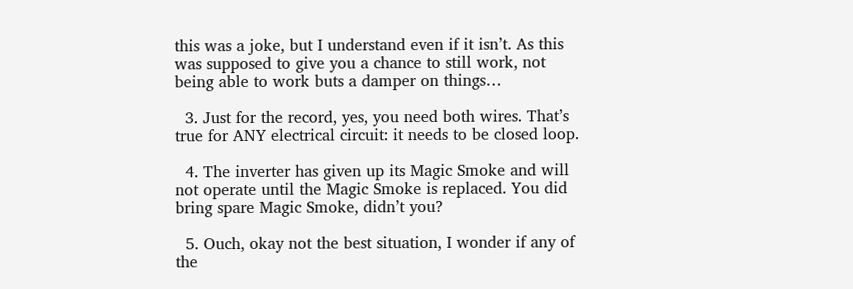this was a joke, but I understand even if it isn’t. As this was supposed to give you a chance to still work, not being able to work buts a damper on things…

  3. Just for the record, yes, you need both wires. That’s true for ANY electrical circuit: it needs to be closed loop.

  4. The inverter has given up its Magic Smoke and will not operate until the Magic Smoke is replaced. You did bring spare Magic Smoke, didn’t you?

  5. Ouch, okay not the best situation, I wonder if any of the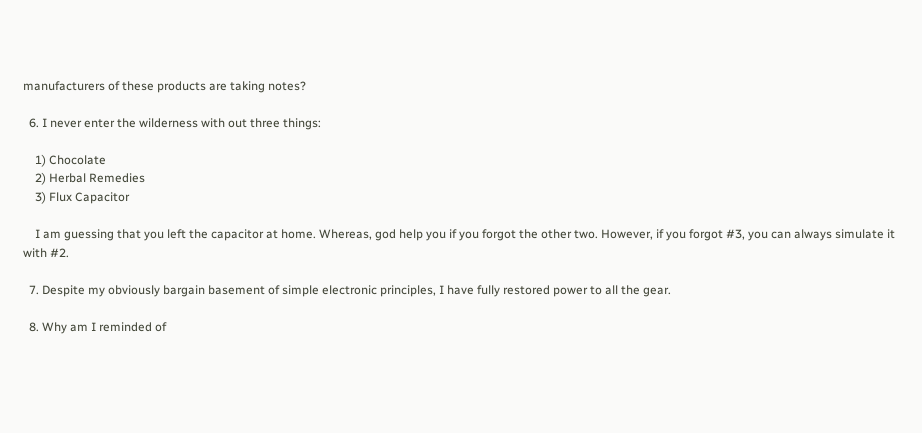manufacturers of these products are taking notes?

  6. I never enter the wilderness with out three things:

    1) Chocolate
    2) Herbal Remedies
    3) Flux Capacitor

    I am guessing that you left the capacitor at home. Whereas, god help you if you forgot the other two. However, if you forgot #3, you can always simulate it with #2.

  7. Despite my obviously bargain basement of simple electronic principles, I have fully restored power to all the gear.

  8. Why am I reminded of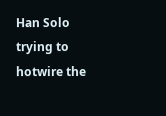Han Solo trying to hotwire the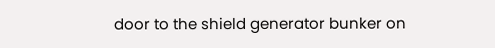door to the shield generator bunker on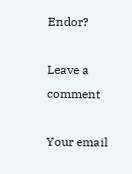Endor?

Leave a comment

Your email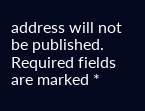address will not be published. Required fields are marked *